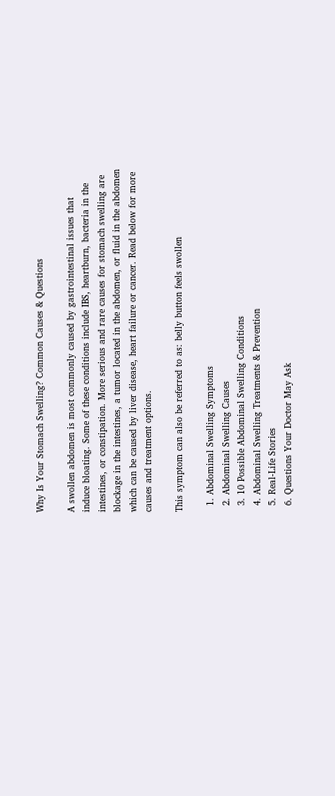Why Is Your Stomach Swelling? Common Causes & Questions

A swollen abdomen is most commonly caused by gastrointestinal issues that induce bloating. Some of these conditions include IBS, heartburn, bacteria in the intestines, or constipation. More serious and rare causes for stomach swelling are blockage in the intestines, a tumor located in the abdomen, or fluid in the abdomen which can be caused by liver disease, heart failure or cancer. Read below for more causes and treatment options.

This symptom can also be referred to as: belly button feels swollen

  1. Abdominal Swelling Symptoms
  2. Abdominal Swelling Causes
  3. 10 Possible Abdominal Swelling Conditions
  4. Abdominal Swelling Treatments & Prevention
  5. Real-Life Stories
  6. Questions Your Doctor May Ask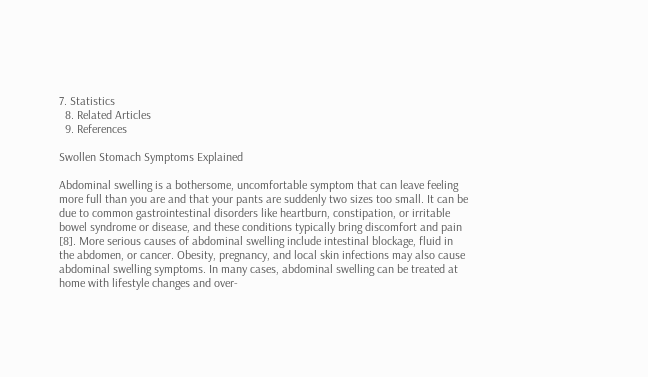7. Statistics
  8. Related Articles
  9. References

Swollen Stomach Symptoms Explained

Abdominal swelling is a bothersome, uncomfortable symptom that can leave feeling more full than you are and that your pants are suddenly two sizes too small. It can be due to common gastrointestinal disorders like heartburn, constipation, or irritable bowel syndrome or disease, and these conditions typically bring discomfort and pain [8]. More serious causes of abdominal swelling include intestinal blockage, fluid in the abdomen, or cancer. Obesity, pregnancy, and local skin infections may also cause abdominal swelling symptoms. In many cases, abdominal swelling can be treated at home with lifestyle changes and over-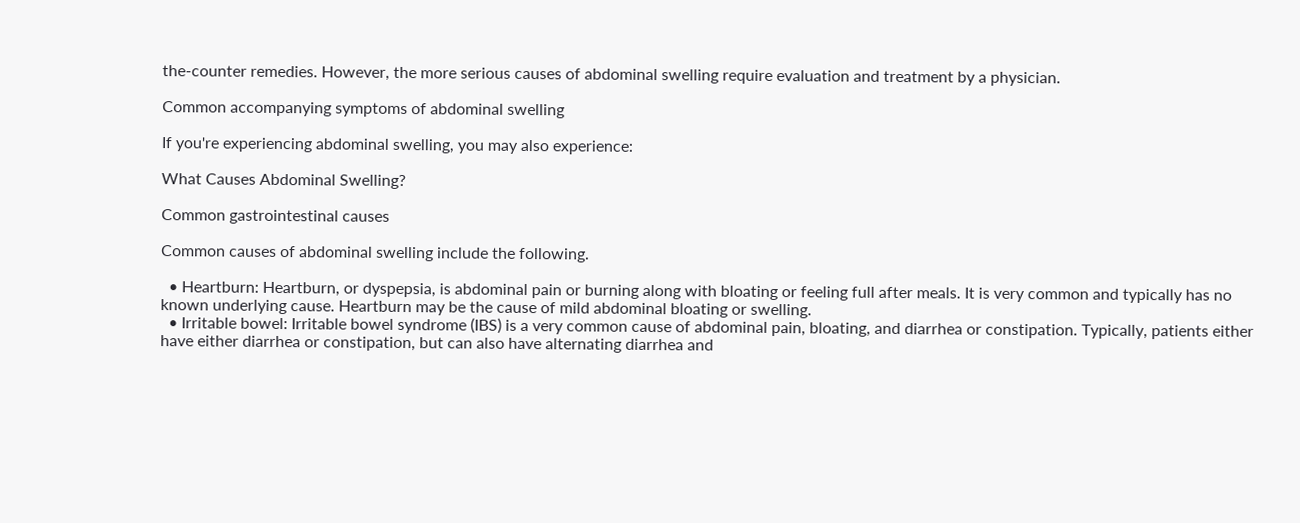the-counter remedies. However, the more serious causes of abdominal swelling require evaluation and treatment by a physician.

Common accompanying symptoms of abdominal swelling

If you're experiencing abdominal swelling, you may also experience:

What Causes Abdominal Swelling?

Common gastrointestinal causes

Common causes of abdominal swelling include the following.

  • Heartburn: Heartburn, or dyspepsia, is abdominal pain or burning along with bloating or feeling full after meals. It is very common and typically has no known underlying cause. Heartburn may be the cause of mild abdominal bloating or swelling.
  • Irritable bowel: Irritable bowel syndrome (IBS) is a very common cause of abdominal pain, bloating, and diarrhea or constipation. Typically, patients either have either diarrhea or constipation, but can also have alternating diarrhea and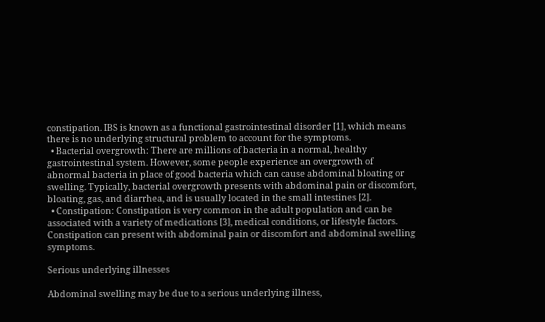constipation. IBS is known as a functional gastrointestinal disorder [1], which means there is no underlying structural problem to account for the symptoms.
  • Bacterial overgrowth: There are millions of bacteria in a normal, healthy gastrointestinal system. However, some people experience an overgrowth of abnormal bacteria in place of good bacteria which can cause abdominal bloating or swelling. Typically, bacterial overgrowth presents with abdominal pain or discomfort, bloating, gas, and diarrhea, and is usually located in the small intestines [2].
  • Constipation: Constipation is very common in the adult population and can be associated with a variety of medications [3], medical conditions, or lifestyle factors. Constipation can present with abdominal pain or discomfort and abdominal swelling symptoms.

Serious underlying illnesses

Abdominal swelling may be due to a serious underlying illness,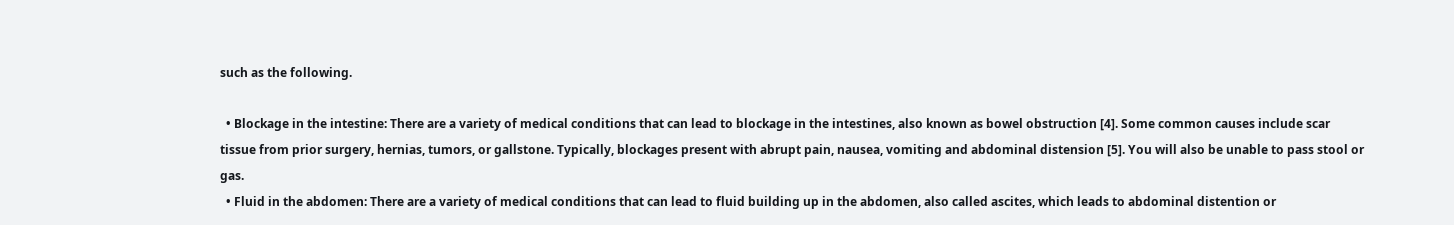such as the following.

  • Blockage in the intestine: There are a variety of medical conditions that can lead to blockage in the intestines, also known as bowel obstruction [4]. Some common causes include scar tissue from prior surgery, hernias, tumors, or gallstone. Typically, blockages present with abrupt pain, nausea, vomiting and abdominal distension [5]. You will also be unable to pass stool or gas.
  • Fluid in the abdomen: There are a variety of medical conditions that can lead to fluid building up in the abdomen, also called ascites, which leads to abdominal distention or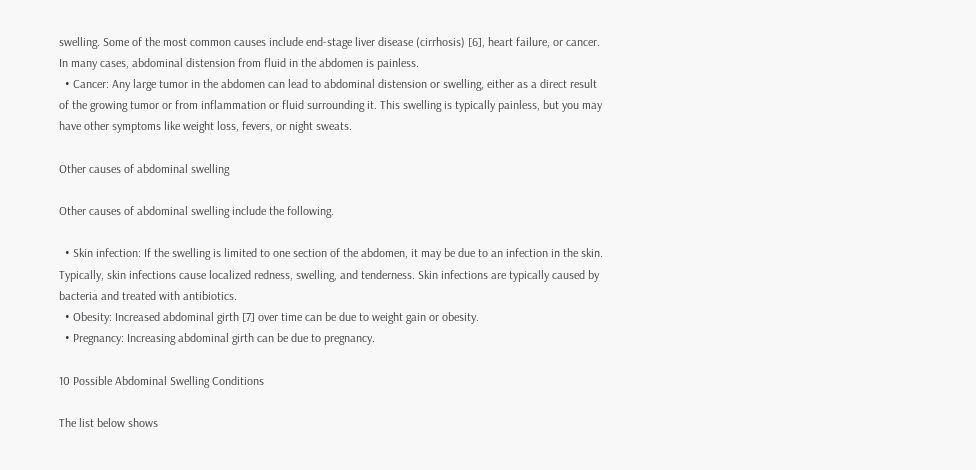swelling. Some of the most common causes include end-stage liver disease (cirrhosis) [6], heart failure, or cancer. In many cases, abdominal distension from fluid in the abdomen is painless.
  • Cancer: Any large tumor in the abdomen can lead to abdominal distension or swelling, either as a direct result of the growing tumor or from inflammation or fluid surrounding it. This swelling is typically painless, but you may have other symptoms like weight loss, fevers, or night sweats.

Other causes of abdominal swelling

Other causes of abdominal swelling include the following.

  • Skin infection: If the swelling is limited to one section of the abdomen, it may be due to an infection in the skin. Typically, skin infections cause localized redness, swelling, and tenderness. Skin infections are typically caused by bacteria and treated with antibiotics.
  • Obesity: Increased abdominal girth [7] over time can be due to weight gain or obesity.
  • Pregnancy: Increasing abdominal girth can be due to pregnancy.

10 Possible Abdominal Swelling Conditions

The list below shows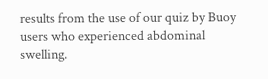results from the use of our quiz by Buoy users who experienced abdominal swelling.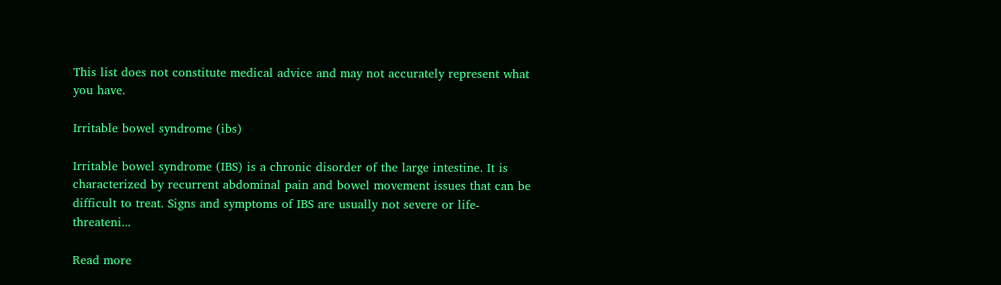This list does not constitute medical advice and may not accurately represent what you have.

Irritable bowel syndrome (ibs)

Irritable bowel syndrome (IBS) is a chronic disorder of the large intestine. It is characterized by recurrent abdominal pain and bowel movement issues that can be difficult to treat. Signs and symptoms of IBS are usually not severe or life-threateni...

Read more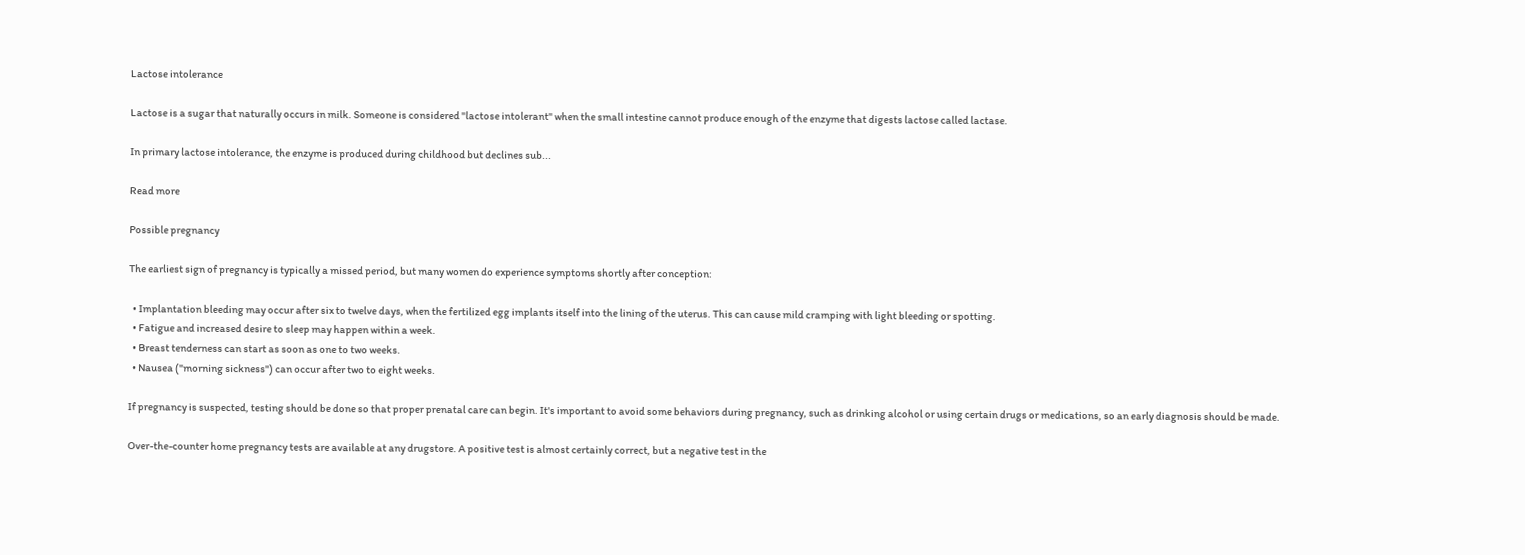Lactose intolerance

Lactose is a sugar that naturally occurs in milk. Someone is considered "lactose intolerant" when the small intestine cannot produce enough of the enzyme that digests lactose called lactase.

In primary lactose intolerance, the enzyme is produced during childhood but declines sub...

Read more

Possible pregnancy

The earliest sign of pregnancy is typically a missed period, but many women do experience symptoms shortly after conception:

  • Implantation bleeding may occur after six to twelve days, when the fertilized egg implants itself into the lining of the uterus. This can cause mild cramping with light bleeding or spotting.
  • Fatigue and increased desire to sleep may happen within a week.
  • Breast tenderness can start as soon as one to two weeks.
  • Nausea ("morning sickness") can occur after two to eight weeks.

If pregnancy is suspected, testing should be done so that proper prenatal care can begin. It's important to avoid some behaviors during pregnancy, such as drinking alcohol or using certain drugs or medications, so an early diagnosis should be made.

Over-the-counter home pregnancy tests are available at any drugstore. A positive test is almost certainly correct, but a negative test in the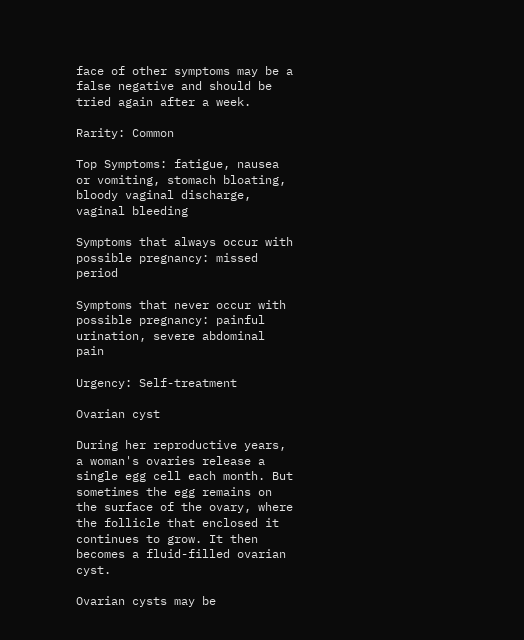face of other symptoms may be a false negative and should be tried again after a week.

Rarity: Common

Top Symptoms: fatigue, nausea or vomiting, stomach bloating, bloody vaginal discharge, vaginal bleeding

Symptoms that always occur with possible pregnancy: missed period

Symptoms that never occur with possible pregnancy: painful urination, severe abdominal pain

Urgency: Self-treatment

Ovarian cyst

During her reproductive years, a woman's ovaries release a single egg cell each month. But sometimes the egg remains on the surface of the ovary, where the follicle that enclosed it continues to grow. It then becomes a fluid-filled ovarian cyst.

Ovarian cysts may be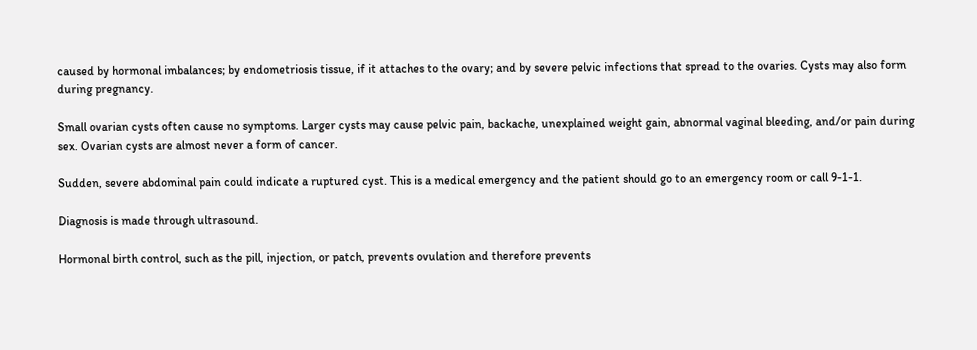caused by hormonal imbalances; by endometriosis tissue, if it attaches to the ovary; and by severe pelvic infections that spread to the ovaries. Cysts may also form during pregnancy.

Small ovarian cysts often cause no symptoms. Larger cysts may cause pelvic pain, backache, unexplained weight gain, abnormal vaginal bleeding, and/or pain during sex. Ovarian cysts are almost never a form of cancer.

Sudden, severe abdominal pain could indicate a ruptured cyst. This is a medical emergency and the patient should go to an emergency room or call 9-1-1.

Diagnosis is made through ultrasound.

Hormonal birth control, such as the pill, injection, or patch, prevents ovulation and therefore prevents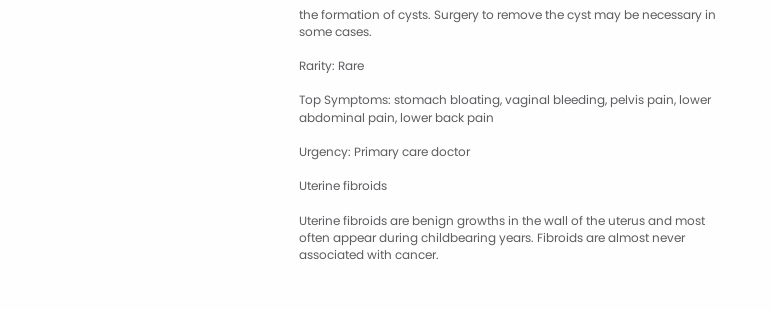the formation of cysts. Surgery to remove the cyst may be necessary in some cases.

Rarity: Rare

Top Symptoms: stomach bloating, vaginal bleeding, pelvis pain, lower abdominal pain, lower back pain

Urgency: Primary care doctor

Uterine fibroids

Uterine fibroids are benign growths in the wall of the uterus and most often appear during childbearing years. Fibroids are almost never associated with cancer.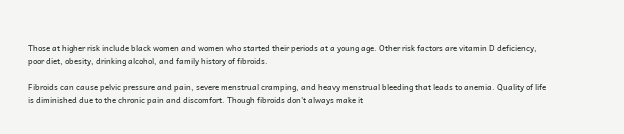Those at higher risk include black women and women who started their periods at a young age. Other risk factors are vitamin D deficiency, poor diet, obesity, drinking alcohol, and family history of fibroids.

Fibroids can cause pelvic pressure and pain, severe menstrual cramping, and heavy menstrual bleeding that leads to anemia. Quality of life is diminished due to the chronic pain and discomfort. Though fibroids don't always make it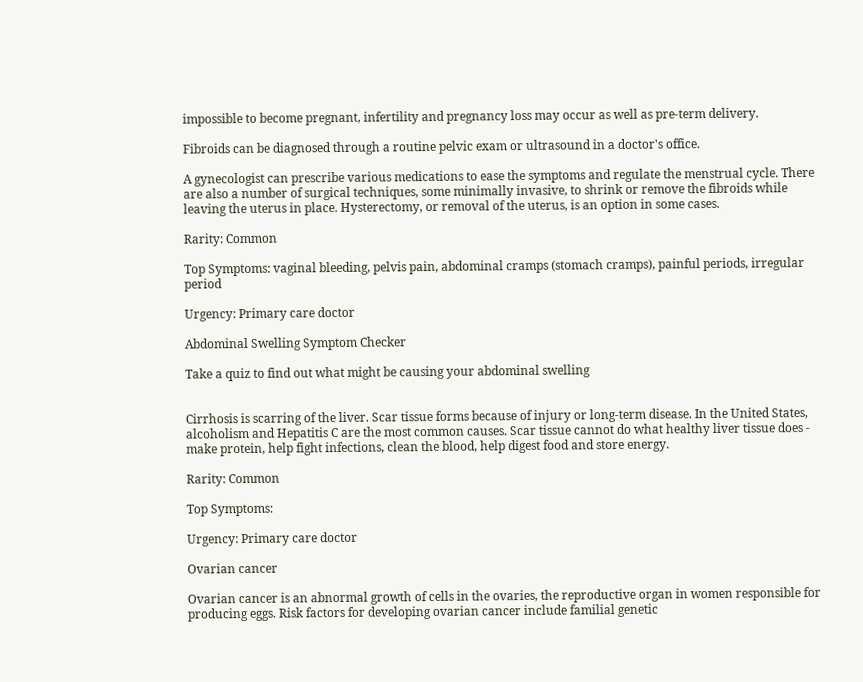impossible to become pregnant, infertility and pregnancy loss may occur as well as pre-term delivery.

Fibroids can be diagnosed through a routine pelvic exam or ultrasound in a doctor's office.

A gynecologist can prescribe various medications to ease the symptoms and regulate the menstrual cycle. There are also a number of surgical techniques, some minimally invasive, to shrink or remove the fibroids while leaving the uterus in place. Hysterectomy, or removal of the uterus, is an option in some cases.

Rarity: Common

Top Symptoms: vaginal bleeding, pelvis pain, abdominal cramps (stomach cramps), painful periods, irregular period

Urgency: Primary care doctor

Abdominal Swelling Symptom Checker

Take a quiz to find out what might be causing your abdominal swelling


Cirrhosis is scarring of the liver. Scar tissue forms because of injury or long-term disease. In the United States, alcoholism and Hepatitis C are the most common causes. Scar tissue cannot do what healthy liver tissue does - make protein, help fight infections, clean the blood, help digest food and store energy.

Rarity: Common

Top Symptoms:

Urgency: Primary care doctor

Ovarian cancer

Ovarian cancer is an abnormal growth of cells in the ovaries, the reproductive organ in women responsible for producing eggs. Risk factors for developing ovarian cancer include familial genetic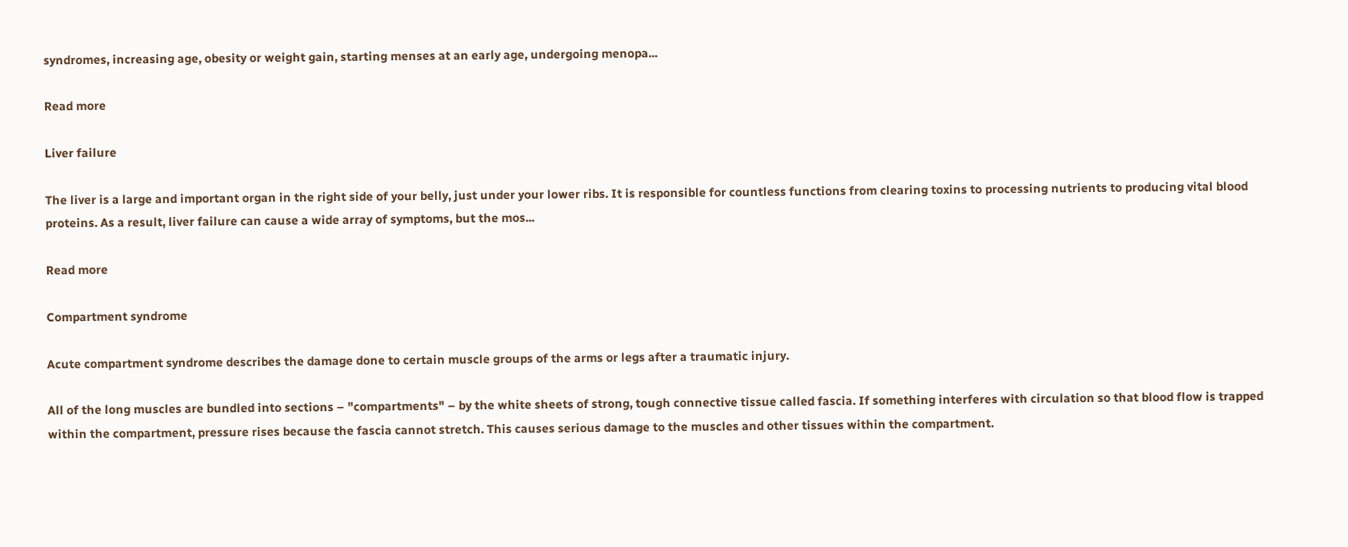syndromes, increasing age, obesity or weight gain, starting menses at an early age, undergoing menopa...

Read more

Liver failure

The liver is a large and important organ in the right side of your belly, just under your lower ribs. It is responsible for countless functions from clearing toxins to processing nutrients to producing vital blood proteins. As a result, liver failure can cause a wide array of symptoms, but the mos...

Read more

Compartment syndrome

Acute compartment syndrome describes the damage done to certain muscle groups of the arms or legs after a traumatic injury.

All of the long muscles are bundled into sections – "compartments" – by the white sheets of strong, tough connective tissue called fascia. If something interferes with circulation so that blood flow is trapped within the compartment, pressure rises because the fascia cannot stretch. This causes serious damage to the muscles and other tissues within the compartment.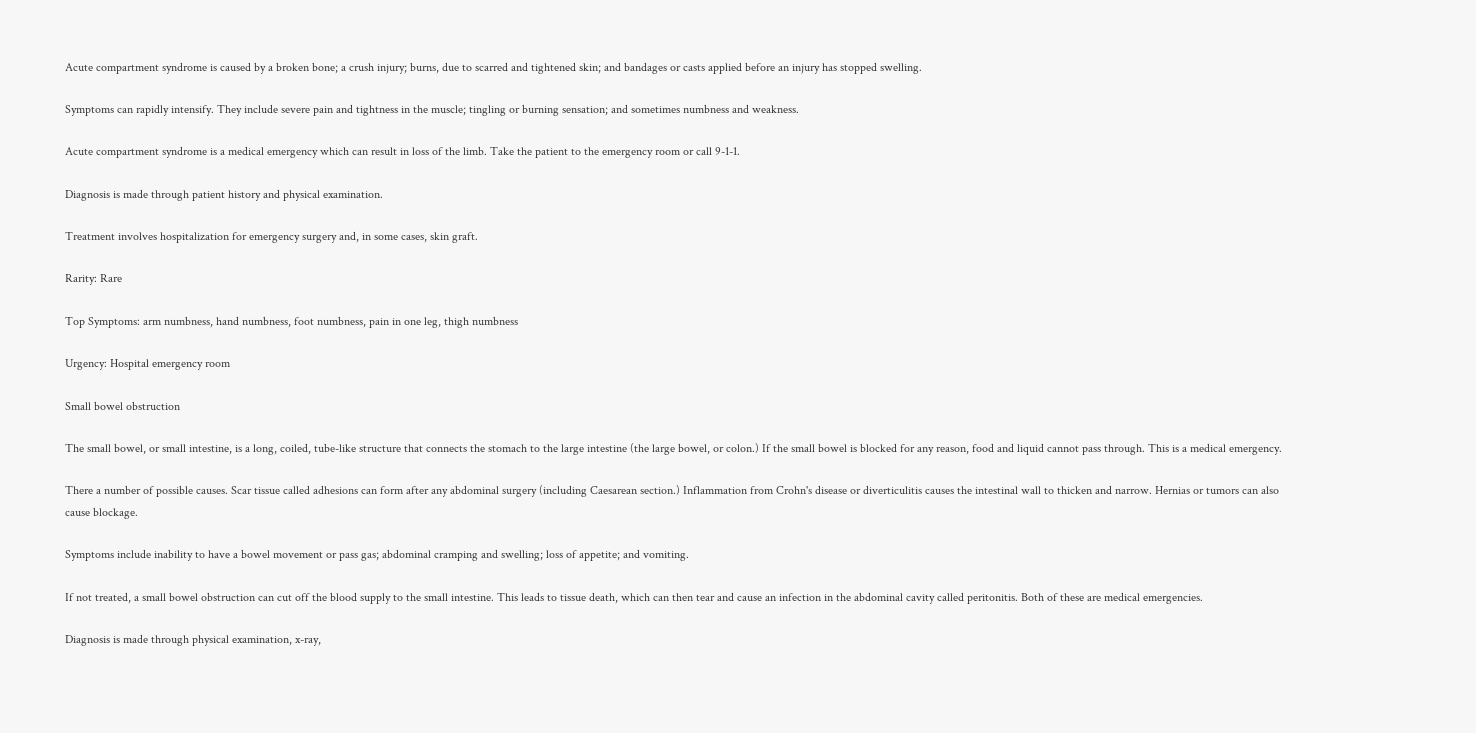Acute compartment syndrome is caused by a broken bone; a crush injury; burns, due to scarred and tightened skin; and bandages or casts applied before an injury has stopped swelling.

Symptoms can rapidly intensify. They include severe pain and tightness in the muscle; tingling or burning sensation; and sometimes numbness and weakness.

Acute compartment syndrome is a medical emergency which can result in loss of the limb. Take the patient to the emergency room or call 9-1-1.

Diagnosis is made through patient history and physical examination.

Treatment involves hospitalization for emergency surgery and, in some cases, skin graft.

Rarity: Rare

Top Symptoms: arm numbness, hand numbness, foot numbness, pain in one leg, thigh numbness

Urgency: Hospital emergency room

Small bowel obstruction

The small bowel, or small intestine, is a long, coiled, tube-like structure that connects the stomach to the large intestine (the large bowel, or colon.) If the small bowel is blocked for any reason, food and liquid cannot pass through. This is a medical emergency.

There a number of possible causes. Scar tissue called adhesions can form after any abdominal surgery (including Caesarean section.) Inflammation from Crohn's disease or diverticulitis causes the intestinal wall to thicken and narrow. Hernias or tumors can also cause blockage.

Symptoms include inability to have a bowel movement or pass gas; abdominal cramping and swelling; loss of appetite; and vomiting.

If not treated, a small bowel obstruction can cut off the blood supply to the small intestine. This leads to tissue death, which can then tear and cause an infection in the abdominal cavity called peritonitis. Both of these are medical emergencies.

Diagnosis is made through physical examination, x-ray,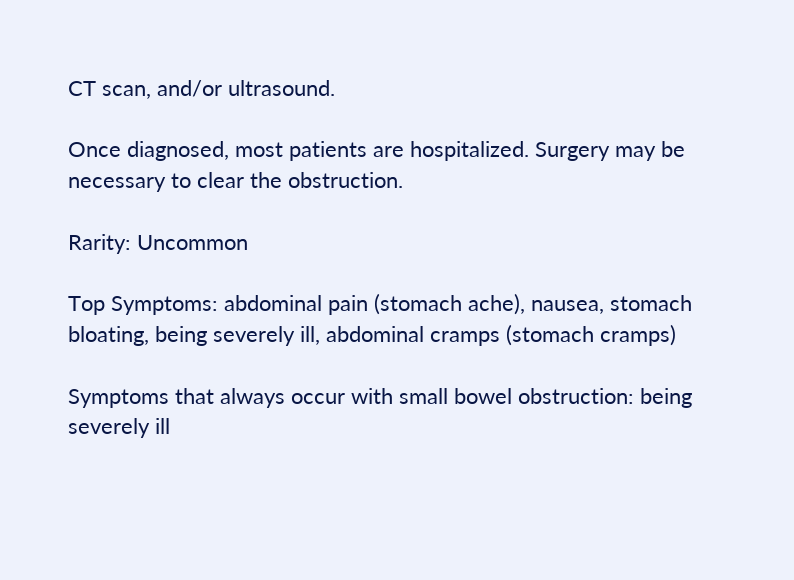CT scan, and/or ultrasound.

Once diagnosed, most patients are hospitalized. Surgery may be necessary to clear the obstruction.

Rarity: Uncommon

Top Symptoms: abdominal pain (stomach ache), nausea, stomach bloating, being severely ill, abdominal cramps (stomach cramps)

Symptoms that always occur with small bowel obstruction: being severely ill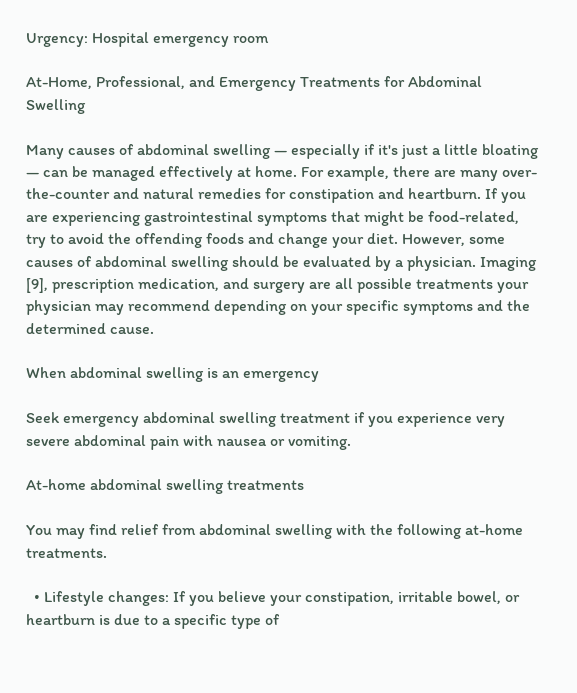Urgency: Hospital emergency room

At-Home, Professional, and Emergency Treatments for Abdominal Swelling

Many causes of abdominal swelling — especially if it's just a little bloating — can be managed effectively at home. For example, there are many over-the-counter and natural remedies for constipation and heartburn. If you are experiencing gastrointestinal symptoms that might be food-related, try to avoid the offending foods and change your diet. However, some causes of abdominal swelling should be evaluated by a physician. Imaging [9], prescription medication, and surgery are all possible treatments your physician may recommend depending on your specific symptoms and the determined cause.

When abdominal swelling is an emergency

Seek emergency abdominal swelling treatment if you experience very severe abdominal pain with nausea or vomiting.

At-home abdominal swelling treatments

You may find relief from abdominal swelling with the following at-home treatments.

  • Lifestyle changes: If you believe your constipation, irritable bowel, or heartburn is due to a specific type of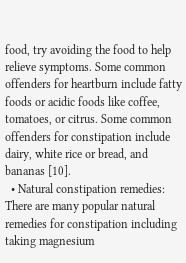food, try avoiding the food to help relieve symptoms. Some common offenders for heartburn include fatty foods or acidic foods like coffee, tomatoes, or citrus. Some common offenders for constipation include dairy, white rice or bread, and bananas [10].
  • Natural constipation remedies: There are many popular natural remedies for constipation including taking magnesium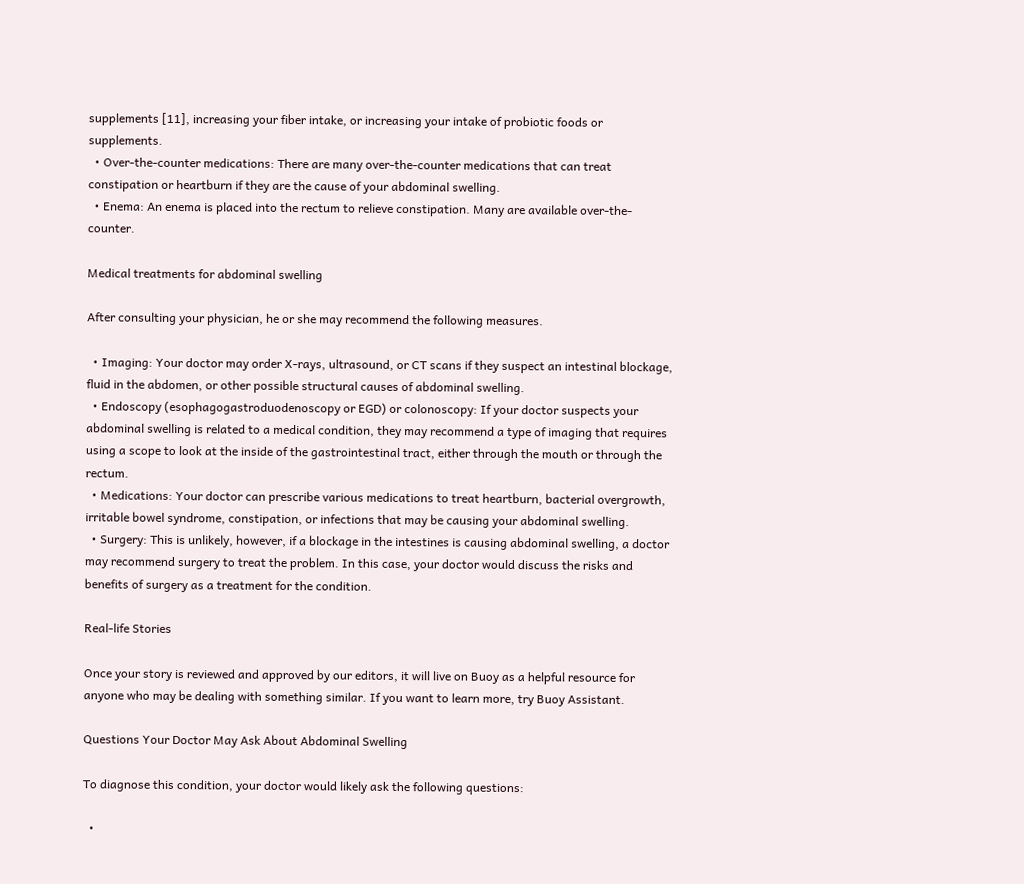supplements [11], increasing your fiber intake, or increasing your intake of probiotic foods or supplements.
  • Over-the-counter medications: There are many over-the-counter medications that can treat constipation or heartburn if they are the cause of your abdominal swelling.
  • Enema: An enema is placed into the rectum to relieve constipation. Many are available over-the-counter.

Medical treatments for abdominal swelling

After consulting your physician, he or she may recommend the following measures.

  • Imaging: Your doctor may order X-rays, ultrasound, or CT scans if they suspect an intestinal blockage, fluid in the abdomen, or other possible structural causes of abdominal swelling.
  • Endoscopy (esophagogastroduodenoscopy or EGD) or colonoscopy: If your doctor suspects your abdominal swelling is related to a medical condition, they may recommend a type of imaging that requires using a scope to look at the inside of the gastrointestinal tract, either through the mouth or through the rectum.
  • Medications: Your doctor can prescribe various medications to treat heartburn, bacterial overgrowth, irritable bowel syndrome, constipation, or infections that may be causing your abdominal swelling.
  • Surgery: This is unlikely, however, if a blockage in the intestines is causing abdominal swelling, a doctor may recommend surgery to treat the problem. In this case, your doctor would discuss the risks and benefits of surgery as a treatment for the condition.

Real-life Stories

Once your story is reviewed and approved by our editors, it will live on Buoy as a helpful resource for anyone who may be dealing with something similar. If you want to learn more, try Buoy Assistant.

Questions Your Doctor May Ask About Abdominal Swelling

To diagnose this condition, your doctor would likely ask the following questions:

  •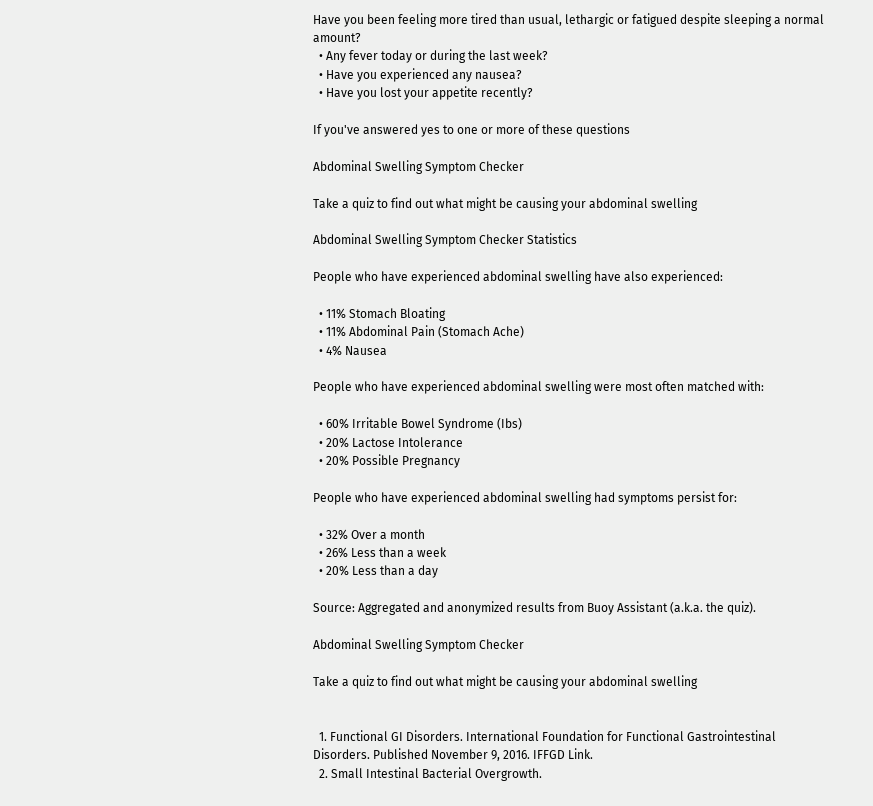Have you been feeling more tired than usual, lethargic or fatigued despite sleeping a normal amount?
  • Any fever today or during the last week?
  • Have you experienced any nausea?
  • Have you lost your appetite recently?

If you've answered yes to one or more of these questions

Abdominal Swelling Symptom Checker

Take a quiz to find out what might be causing your abdominal swelling

Abdominal Swelling Symptom Checker Statistics

People who have experienced abdominal swelling have also experienced:

  • 11% Stomach Bloating
  • 11% Abdominal Pain (Stomach Ache)
  • 4% Nausea

People who have experienced abdominal swelling were most often matched with:

  • 60% Irritable Bowel Syndrome (Ibs)
  • 20% Lactose Intolerance
  • 20% Possible Pregnancy

People who have experienced abdominal swelling had symptoms persist for:

  • 32% Over a month
  • 26% Less than a week
  • 20% Less than a day

Source: Aggregated and anonymized results from Buoy Assistant (a.k.a. the quiz).

Abdominal Swelling Symptom Checker

Take a quiz to find out what might be causing your abdominal swelling


  1. Functional GI Disorders. International Foundation for Functional Gastrointestinal Disorders. Published November 9, 2016. IFFGD Link.
  2. Small Intestinal Bacterial Overgrowth.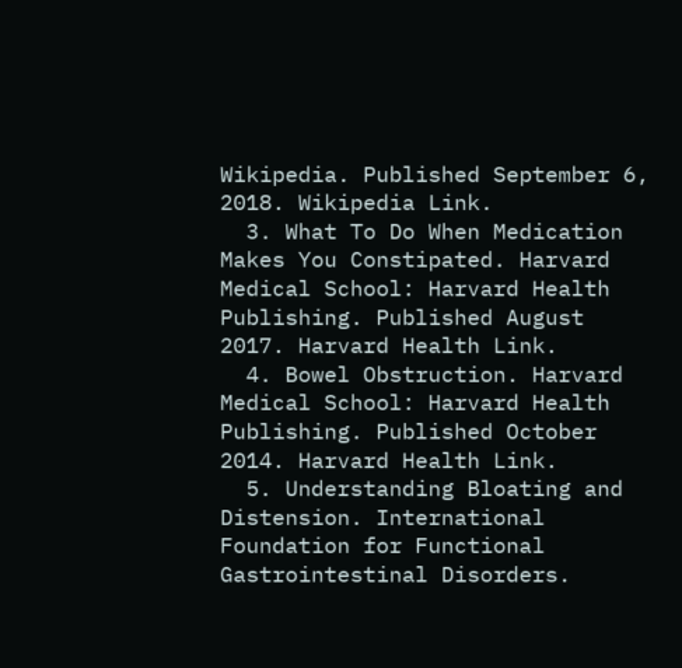Wikipedia. Published September 6, 2018. Wikipedia Link.
  3. What To Do When Medication Makes You Constipated. Harvard Medical School: Harvard Health Publishing. Published August 2017. Harvard Health Link.
  4. Bowel Obstruction. Harvard Medical School: Harvard Health Publishing. Published October 2014. Harvard Health Link.
  5. Understanding Bloating and Distension. International Foundation for Functional Gastrointestinal Disorders.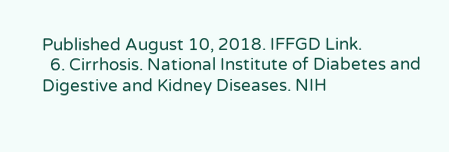Published August 10, 2018. IFFGD Link.
  6. Cirrhosis. National Institute of Diabetes and Digestive and Kidney Diseases. NIH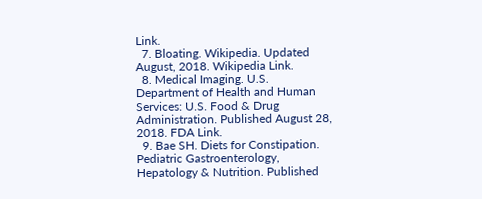Link.
  7. Bloating. Wikipedia. Updated August, 2018. Wikipedia Link.
  8. Medical Imaging. U.S. Department of Health and Human Services: U.S. Food & Drug Administration. Published August 28, 2018. FDA Link.
  9. Bae SH. Diets for Constipation. Pediatric Gastroenterology, Hepatology & Nutrition. Published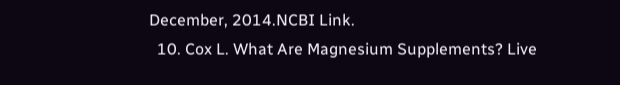December, 2014.NCBI Link.
  10. Cox L. What Are Magnesium Supplements? Live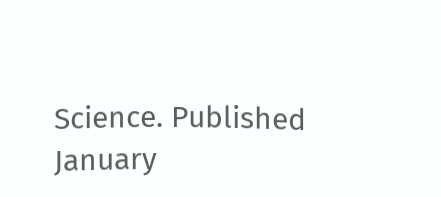Science. Published January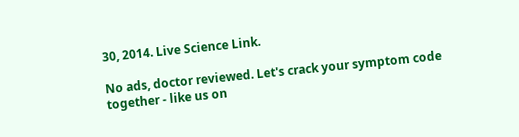30, 2014. Live Science Link.

No ads, doctor reviewed. Let's crack your symptom code together - like us on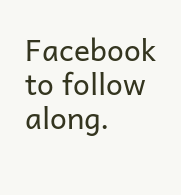Facebook to follow along.